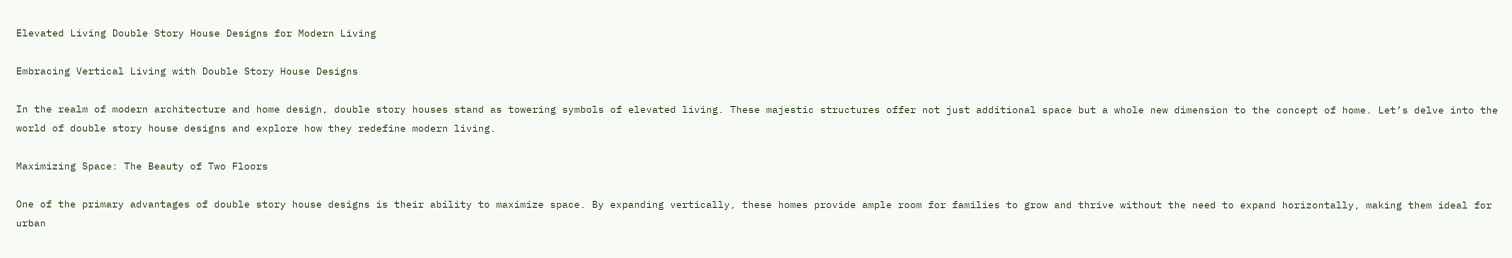Elevated Living Double Story House Designs for Modern Living

Embracing Vertical Living with Double Story House Designs

In the realm of modern architecture and home design, double story houses stand as towering symbols of elevated living. These majestic structures offer not just additional space but a whole new dimension to the concept of home. Let’s delve into the world of double story house designs and explore how they redefine modern living.

Maximizing Space: The Beauty of Two Floors

One of the primary advantages of double story house designs is their ability to maximize space. By expanding vertically, these homes provide ample room for families to grow and thrive without the need to expand horizontally, making them ideal for urban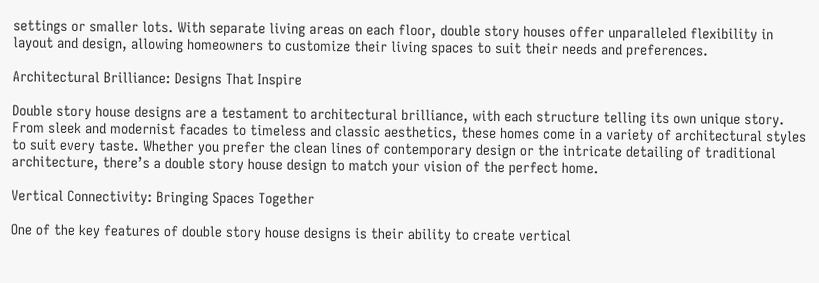settings or smaller lots. With separate living areas on each floor, double story houses offer unparalleled flexibility in layout and design, allowing homeowners to customize their living spaces to suit their needs and preferences.

Architectural Brilliance: Designs That Inspire

Double story house designs are a testament to architectural brilliance, with each structure telling its own unique story. From sleek and modernist facades to timeless and classic aesthetics, these homes come in a variety of architectural styles to suit every taste. Whether you prefer the clean lines of contemporary design or the intricate detailing of traditional architecture, there’s a double story house design to match your vision of the perfect home.

Vertical Connectivity: Bringing Spaces Together

One of the key features of double story house designs is their ability to create vertical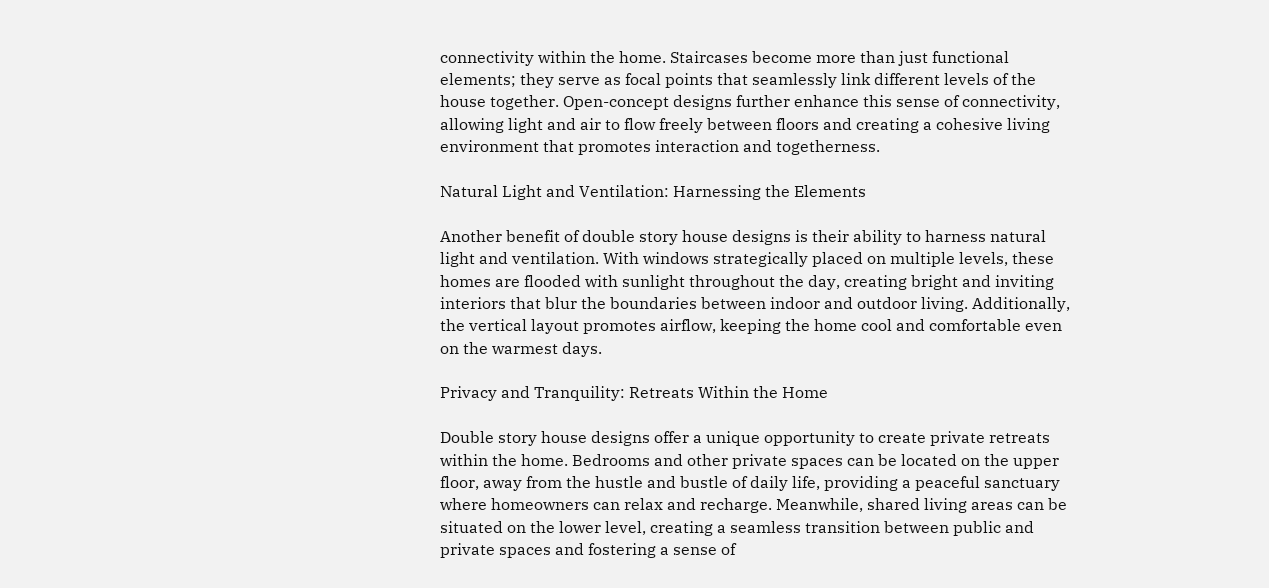connectivity within the home. Staircases become more than just functional elements; they serve as focal points that seamlessly link different levels of the house together. Open-concept designs further enhance this sense of connectivity, allowing light and air to flow freely between floors and creating a cohesive living environment that promotes interaction and togetherness.

Natural Light and Ventilation: Harnessing the Elements

Another benefit of double story house designs is their ability to harness natural light and ventilation. With windows strategically placed on multiple levels, these homes are flooded with sunlight throughout the day, creating bright and inviting interiors that blur the boundaries between indoor and outdoor living. Additionally, the vertical layout promotes airflow, keeping the home cool and comfortable even on the warmest days.

Privacy and Tranquility: Retreats Within the Home

Double story house designs offer a unique opportunity to create private retreats within the home. Bedrooms and other private spaces can be located on the upper floor, away from the hustle and bustle of daily life, providing a peaceful sanctuary where homeowners can relax and recharge. Meanwhile, shared living areas can be situated on the lower level, creating a seamless transition between public and private spaces and fostering a sense of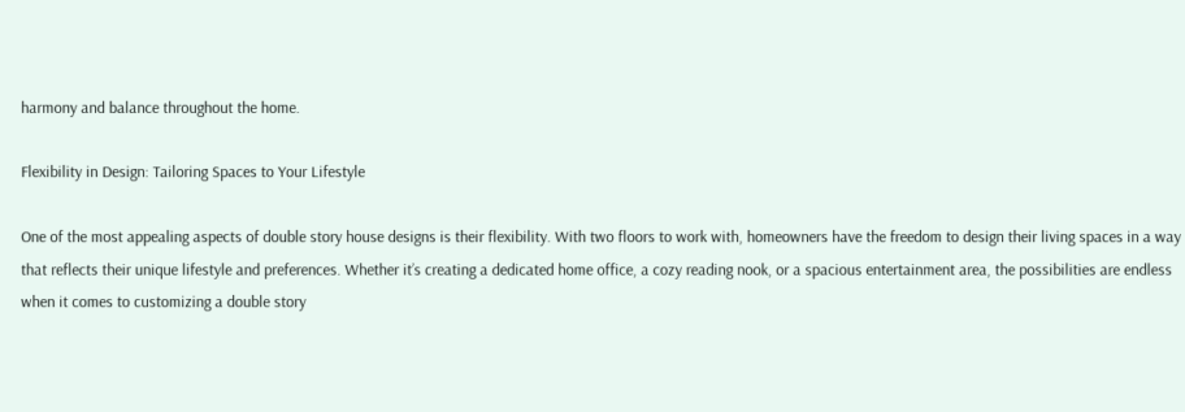harmony and balance throughout the home.

Flexibility in Design: Tailoring Spaces to Your Lifestyle

One of the most appealing aspects of double story house designs is their flexibility. With two floors to work with, homeowners have the freedom to design their living spaces in a way that reflects their unique lifestyle and preferences. Whether it’s creating a dedicated home office, a cozy reading nook, or a spacious entertainment area, the possibilities are endless when it comes to customizing a double story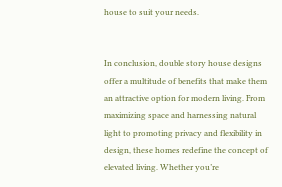house to suit your needs.


In conclusion, double story house designs offer a multitude of benefits that make them an attractive option for modern living. From maximizing space and harnessing natural light to promoting privacy and flexibility in design, these homes redefine the concept of elevated living. Whether you’re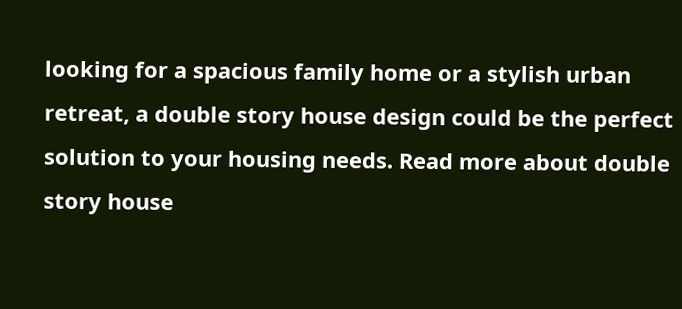looking for a spacious family home or a stylish urban retreat, a double story house design could be the perfect solution to your housing needs. Read more about double story house